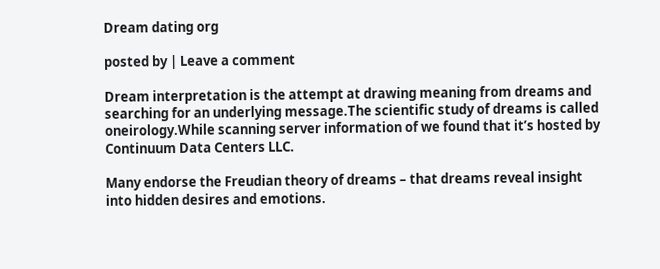Dream dating org

posted by | Leave a comment

Dream interpretation is the attempt at drawing meaning from dreams and searching for an underlying message.The scientific study of dreams is called oneirology.While scanning server information of we found that it’s hosted by Continuum Data Centers LLC.

Many endorse the Freudian theory of dreams – that dreams reveal insight into hidden desires and emotions.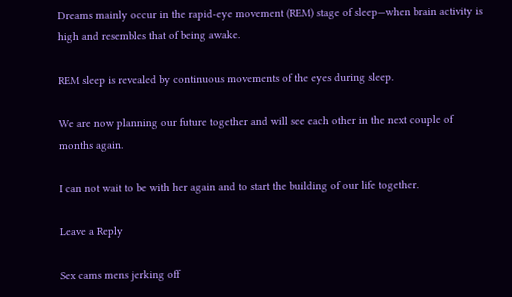Dreams mainly occur in the rapid-eye movement (REM) stage of sleep—when brain activity is high and resembles that of being awake.

REM sleep is revealed by continuous movements of the eyes during sleep.

We are now planning our future together and will see each other in the next couple of months again.

I can not wait to be with her again and to start the building of our life together.

Leave a Reply

Sex cams mens jerking off